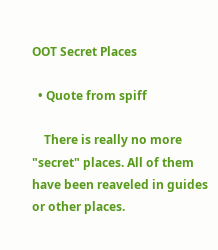OOT Secret Places

  • Quote from spiff

    There is really no more "secret" places. All of them have been reaveled in guides or other places.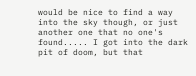would be nice to find a way into the sky though, or just another one that no one's found..... I got into the dark pit of doom, but that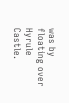was by floating over Hyrule Castle.